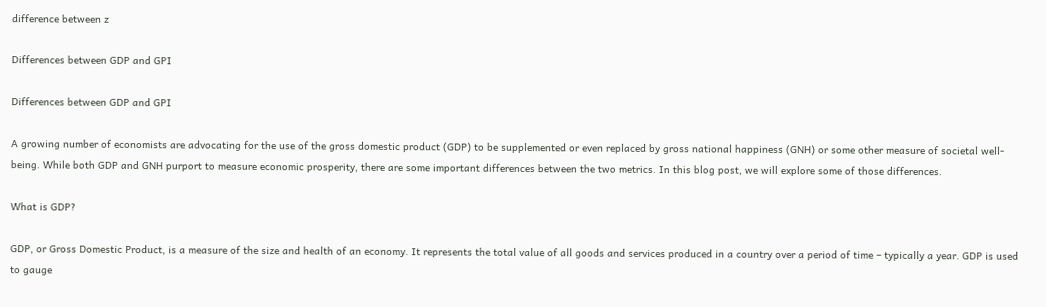difference between z

Differences between GDP and GPI

Differences between GDP and GPI

A growing number of economists are advocating for the use of the gross domestic product (GDP) to be supplemented or even replaced by gross national happiness (GNH) or some other measure of societal well-being. While both GDP and GNH purport to measure economic prosperity, there are some important differences between the two metrics. In this blog post, we will explore some of those differences.

What is GDP?

GDP, or Gross Domestic Product, is a measure of the size and health of an economy. It represents the total value of all goods and services produced in a country over a period of time – typically a year. GDP is used to gauge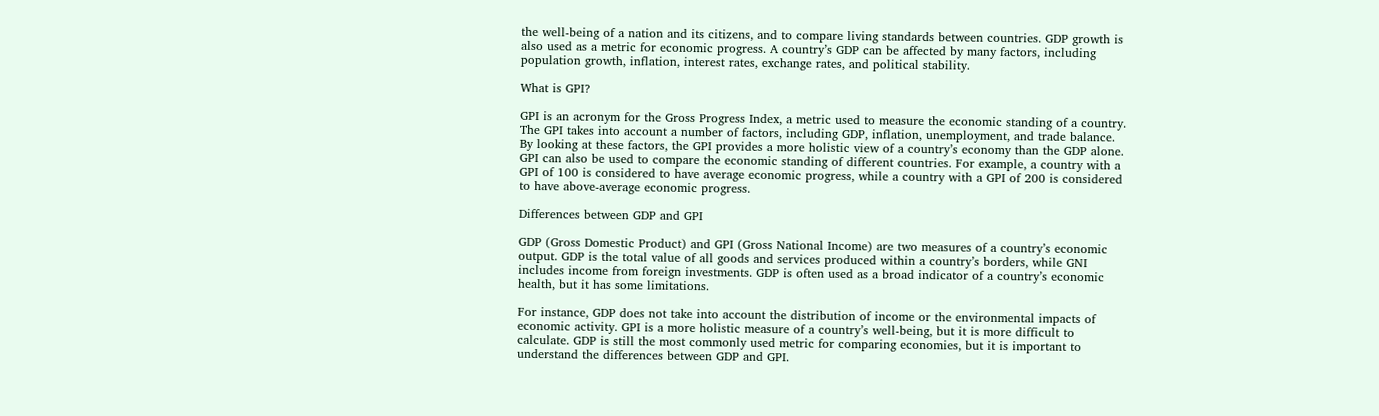the well-being of a nation and its citizens, and to compare living standards between countries. GDP growth is also used as a metric for economic progress. A country’s GDP can be affected by many factors, including population growth, inflation, interest rates, exchange rates, and political stability.

What is GPI?

GPI is an acronym for the Gross Progress Index, a metric used to measure the economic standing of a country. The GPI takes into account a number of factors, including GDP, inflation, unemployment, and trade balance. By looking at these factors, the GPI provides a more holistic view of a country’s economy than the GDP alone. GPI can also be used to compare the economic standing of different countries. For example, a country with a GPI of 100 is considered to have average economic progress, while a country with a GPI of 200 is considered to have above-average economic progress.

Differences between GDP and GPI

GDP (Gross Domestic Product) and GPI (Gross National Income) are two measures of a country’s economic output. GDP is the total value of all goods and services produced within a country’s borders, while GNI includes income from foreign investments. GDP is often used as a broad indicator of a country’s economic health, but it has some limitations.

For instance, GDP does not take into account the distribution of income or the environmental impacts of economic activity. GPI is a more holistic measure of a country’s well-being, but it is more difficult to calculate. GDP is still the most commonly used metric for comparing economies, but it is important to understand the differences between GDP and GPI.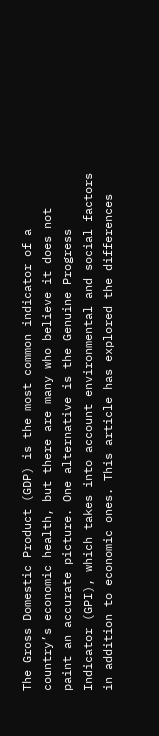The Gross Domestic Product (GDP) is the most common indicator of a country’s economic health, but there are many who believe it does not paint an accurate picture. One alternative is the Genuine Progress Indicator (GPI), which takes into account environmental and social factors in addition to economic ones. This article has explored the differences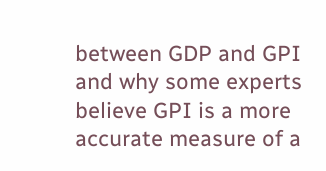between GDP and GPI and why some experts believe GPI is a more accurate measure of a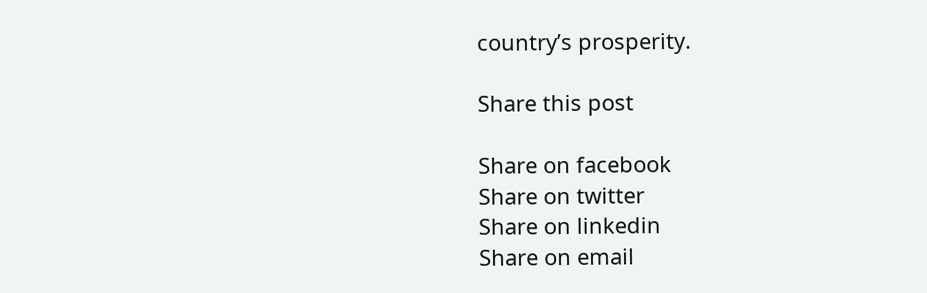country’s prosperity.

Share this post

Share on facebook
Share on twitter
Share on linkedin
Share on email